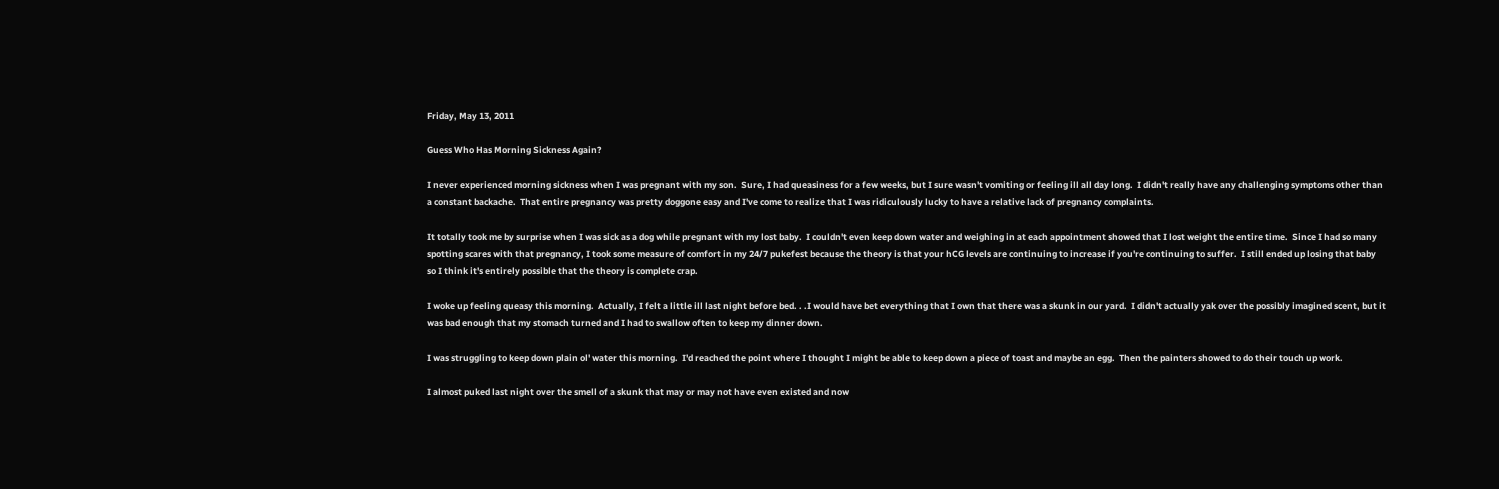Friday, May 13, 2011

Guess Who Has Morning Sickness Again?

I never experienced morning sickness when I was pregnant with my son.  Sure, I had queasiness for a few weeks, but I sure wasn't vomiting or feeling ill all day long.  I didn't really have any challenging symptoms other than a constant backache.  That entire pregnancy was pretty doggone easy and I've come to realize that I was ridiculously lucky to have a relative lack of pregnancy complaints.

It totally took me by surprise when I was sick as a dog while pregnant with my lost baby.  I couldn't even keep down water and weighing in at each appointment showed that I lost weight the entire time.  Since I had so many spotting scares with that pregnancy, I took some measure of comfort in my 24/7 pukefest because the theory is that your hCG levels are continuing to increase if you're continuing to suffer.  I still ended up losing that baby so I think it's entirely possible that the theory is complete crap.

I woke up feeling queasy this morning.  Actually, I felt a little ill last night before bed. . .I would have bet everything that I own that there was a skunk in our yard.  I didn't actually yak over the possibly imagined scent, but it was bad enough that my stomach turned and I had to swallow often to keep my dinner down.

I was struggling to keep down plain ol' water this morning.  I'd reached the point where I thought I might be able to keep down a piece of toast and maybe an egg.  Then the painters showed to do their touch up work.

I almost puked last night over the smell of a skunk that may or may not have even existed and now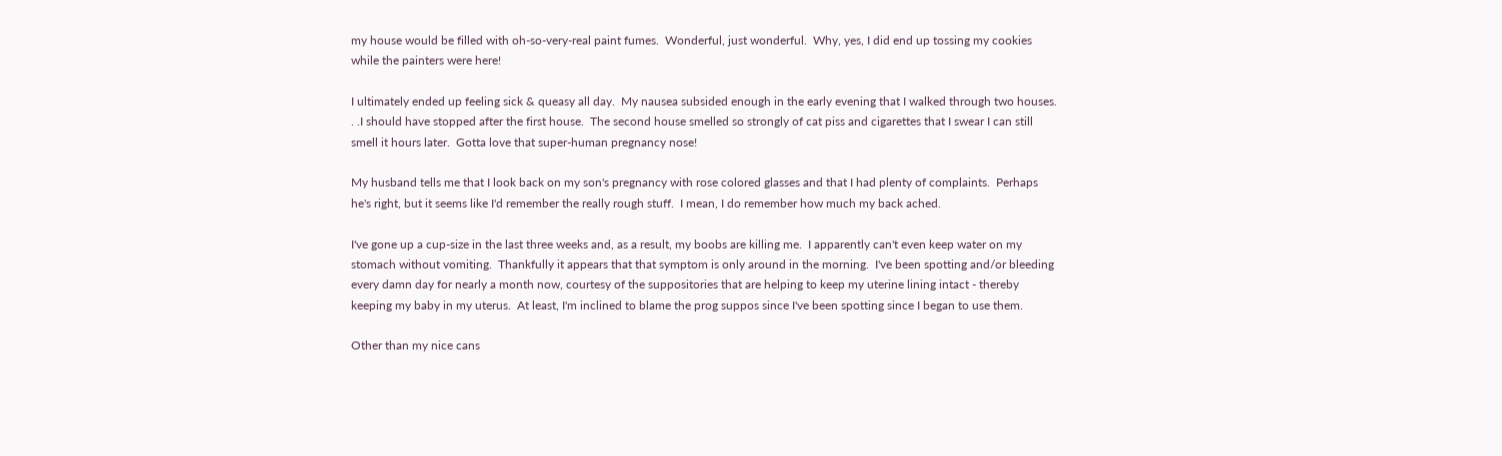my house would be filled with oh-so-very-real paint fumes.  Wonderful, just wonderful.  Why, yes, I did end up tossing my cookies while the painters were here!

I ultimately ended up feeling sick & queasy all day.  My nausea subsided enough in the early evening that I walked through two houses. . .I should have stopped after the first house.  The second house smelled so strongly of cat piss and cigarettes that I swear I can still smell it hours later.  Gotta love that super-human pregnancy nose!

My husband tells me that I look back on my son's pregnancy with rose colored glasses and that I had plenty of complaints.  Perhaps he's right, but it seems like I'd remember the really rough stuff.  I mean, I do remember how much my back ached.

I've gone up a cup-size in the last three weeks and, as a result, my boobs are killing me.  I apparently can't even keep water on my stomach without vomiting.  Thankfully it appears that that symptom is only around in the morning.  I've been spotting and/or bleeding every damn day for nearly a month now, courtesy of the suppositories that are helping to keep my uterine lining intact - thereby keeping my baby in my uterus.  At least, I'm inclined to blame the prog suppos since I've been spotting since I began to use them.

Other than my nice cans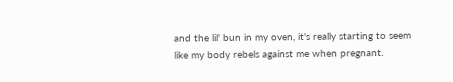and the lil' bun in my oven, it's really starting to seem like my body rebels against me when pregnant.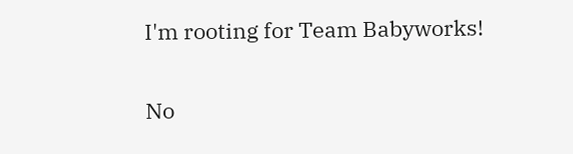I'm rooting for Team Babyworks!

No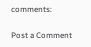comments:

Post a Comment